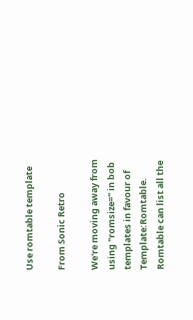Use romtable template

From Sonic Retro

We're moving away from using "romsize=" in bob templates in favour of Template:Romtable. Romtable can list all the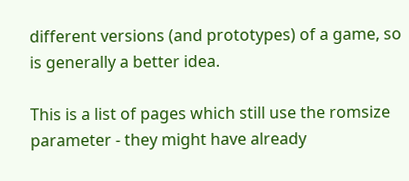different versions (and prototypes) of a game, so is generally a better idea.

This is a list of pages which still use the romsize parameter - they might have already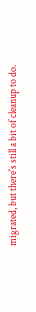migrated, but there's still a bit of cleanup to do.